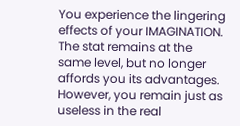You experience the lingering effects of your IMAGINATION. The stat remains at the same level, but no longer affords you its advantages. However, you remain just as useless in the real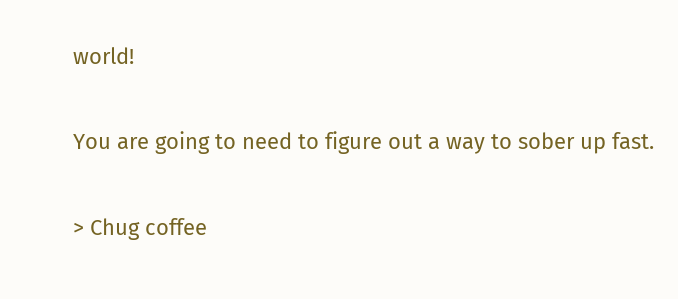world!

You are going to need to figure out a way to sober up fast.

> Chug coffee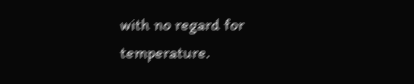with no regard for temperature.